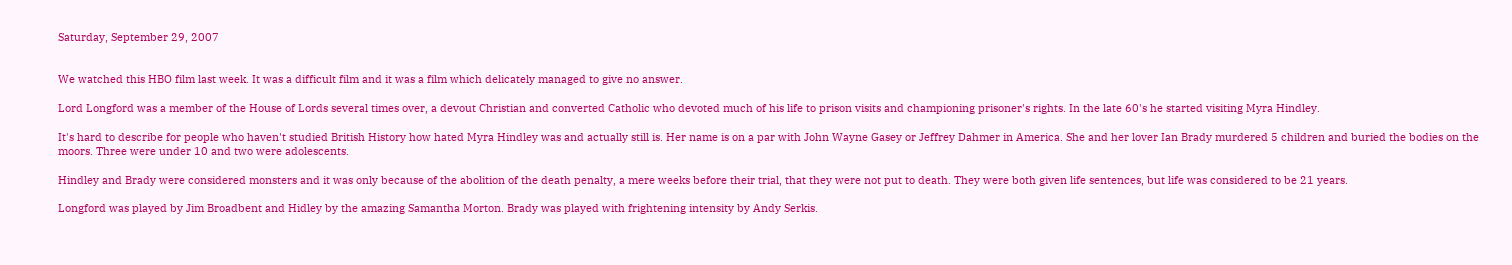Saturday, September 29, 2007


We watched this HBO film last week. It was a difficult film and it was a film which delicately managed to give no answer.

Lord Longford was a member of the House of Lords several times over, a devout Christian and converted Catholic who devoted much of his life to prison visits and championing prisoner's rights. In the late 60's he started visiting Myra Hindley.

It's hard to describe for people who haven't studied British History how hated Myra Hindley was and actually still is. Her name is on a par with John Wayne Gasey or Jeffrey Dahmer in America. She and her lover Ian Brady murdered 5 children and buried the bodies on the moors. Three were under 10 and two were adolescents.

Hindley and Brady were considered monsters and it was only because of the abolition of the death penalty, a mere weeks before their trial, that they were not put to death. They were both given life sentences, but life was considered to be 21 years.

Longford was played by Jim Broadbent and Hidley by the amazing Samantha Morton. Brady was played with frightening intensity by Andy Serkis.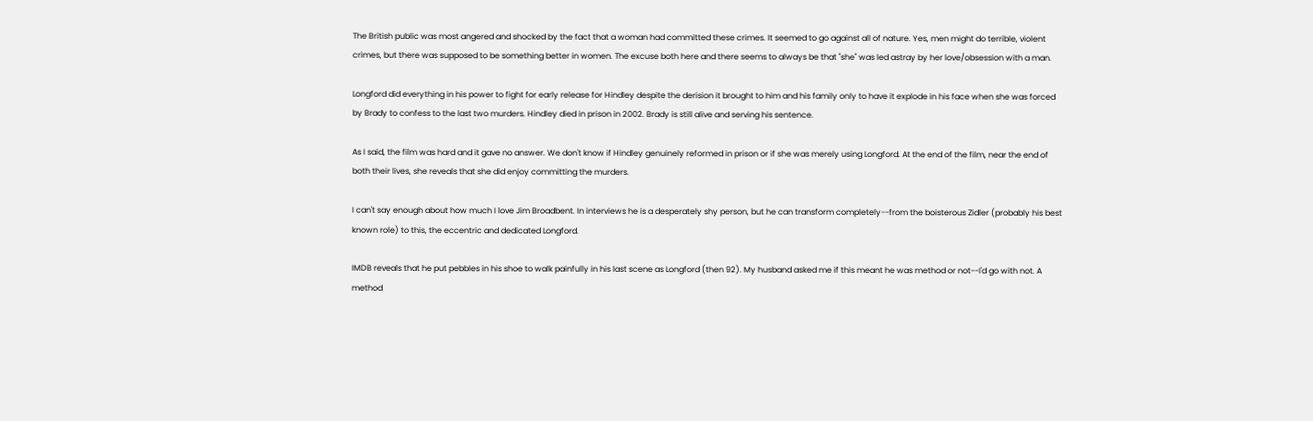The British public was most angered and shocked by the fact that a woman had committed these crimes. It seemed to go against all of nature. Yes, men might do terrible, violent crimes, but there was supposed to be something better in women. The excuse both here and there seems to always be that "she" was led astray by her love/obsession with a man.

Longford did everything in his power to fight for early release for Hindley despite the derision it brought to him and his family only to have it explode in his face when she was forced by Brady to confess to the last two murders. Hindley died in prison in 2002. Brady is still alive and serving his sentence.

As I said, the film was hard and it gave no answer. We don't know if Hindley genuinely reformed in prison or if she was merely using Longford. At the end of the film, near the end of both their lives, she reveals that she did enjoy committing the murders.

I can't say enough about how much I love Jim Broadbent. In interviews he is a desperately shy person, but he can transform completely--from the boisterous Zidler (probably his best known role) to this, the eccentric and dedicated Longford.

IMDB reveals that he put pebbles in his shoe to walk painfully in his last scene as Longford (then 92). My husband asked me if this meant he was method or not--I'd go with not. A method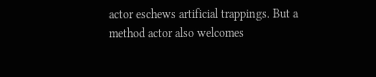actor eschews artificial trappings. But a method actor also welcomes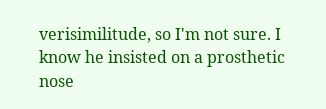verisimilitude, so I'm not sure. I know he insisted on a prosthetic nose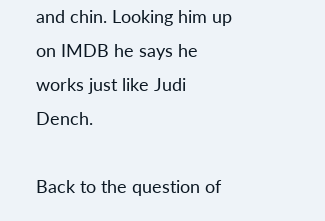and chin. Looking him up on IMDB he says he works just like Judi Dench.

Back to the question of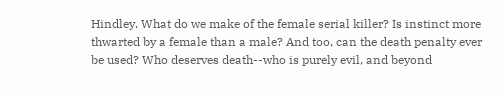Hindley. What do we make of the female serial killer? Is instinct more thwarted by a female than a male? And too, can the death penalty ever be used? Who deserves death--who is purely evil, and beyond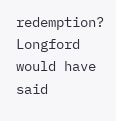redemption? Longford would have said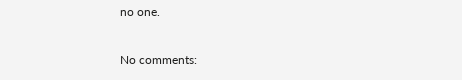no one.

No comments: